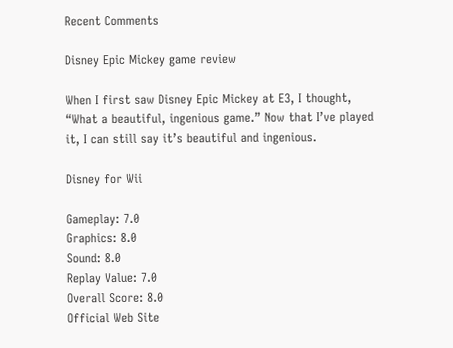Recent Comments

Disney Epic Mickey game review

When I first saw Disney Epic Mickey at E3, I thought, “What a beautiful, ingenious game.” Now that I’ve played it, I can still say it’s beautiful and ingenious.

Disney for Wii

Gameplay: 7.0
Graphics: 8.0
Sound: 8.0
Replay Value: 7.0
Overall Score: 8.0
Official Web Site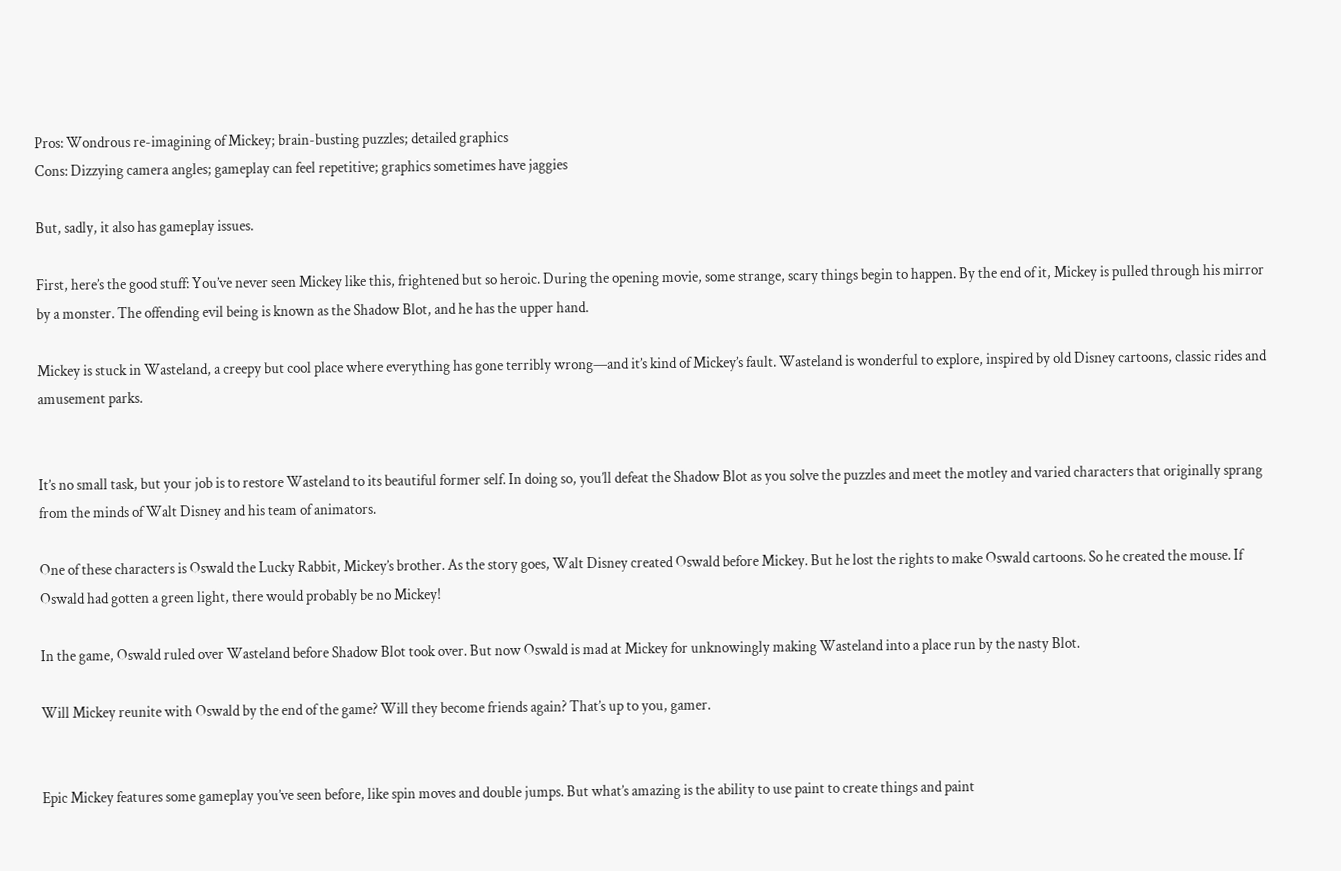Pros: Wondrous re-imagining of Mickey; brain-busting puzzles; detailed graphics
Cons: Dizzying camera angles; gameplay can feel repetitive; graphics sometimes have jaggies

But, sadly, it also has gameplay issues.

First, here’s the good stuff: You’ve never seen Mickey like this, frightened but so heroic. During the opening movie, some strange, scary things begin to happen. By the end of it, Mickey is pulled through his mirror by a monster. The offending evil being is known as the Shadow Blot, and he has the upper hand.

Mickey is stuck in Wasteland, a creepy but cool place where everything has gone terribly wrong—and it’s kind of Mickey’s fault. Wasteland is wonderful to explore, inspired by old Disney cartoons, classic rides and amusement parks.


It’s no small task, but your job is to restore Wasteland to its beautiful former self. In doing so, you’ll defeat the Shadow Blot as you solve the puzzles and meet the motley and varied characters that originally sprang from the minds of Walt Disney and his team of animators.

One of these characters is Oswald the Lucky Rabbit, Mickey’s brother. As the story goes, Walt Disney created Oswald before Mickey. But he lost the rights to make Oswald cartoons. So he created the mouse. If Oswald had gotten a green light, there would probably be no Mickey!

In the game, Oswald ruled over Wasteland before Shadow Blot took over. But now Oswald is mad at Mickey for unknowingly making Wasteland into a place run by the nasty Blot.

Will Mickey reunite with Oswald by the end of the game? Will they become friends again? That’s up to you, gamer.


Epic Mickey features some gameplay you’ve seen before, like spin moves and double jumps. But what’s amazing is the ability to use paint to create things and paint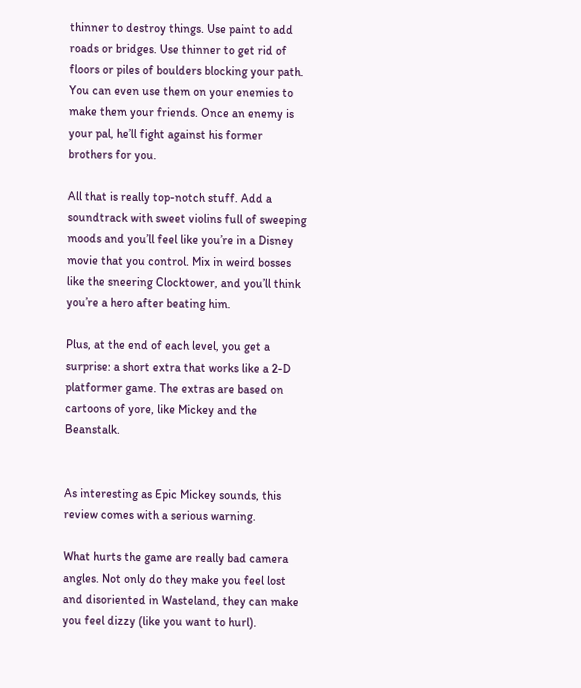thinner to destroy things. Use paint to add roads or bridges. Use thinner to get rid of floors or piles of boulders blocking your path. You can even use them on your enemies to make them your friends. Once an enemy is your pal, he’ll fight against his former brothers for you.

All that is really top-notch stuff. Add a soundtrack with sweet violins full of sweeping moods and you’ll feel like you’re in a Disney movie that you control. Mix in weird bosses like the sneering Clocktower, and you’ll think you’re a hero after beating him.

Plus, at the end of each level, you get a surprise: a short extra that works like a 2-D platformer game. The extras are based on cartoons of yore, like Mickey and the Beanstalk.


As interesting as Epic Mickey sounds, this review comes with a serious warning.

What hurts the game are really bad camera angles. Not only do they make you feel lost and disoriented in Wasteland, they can make you feel dizzy (like you want to hurl).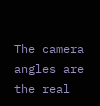The camera angles are the real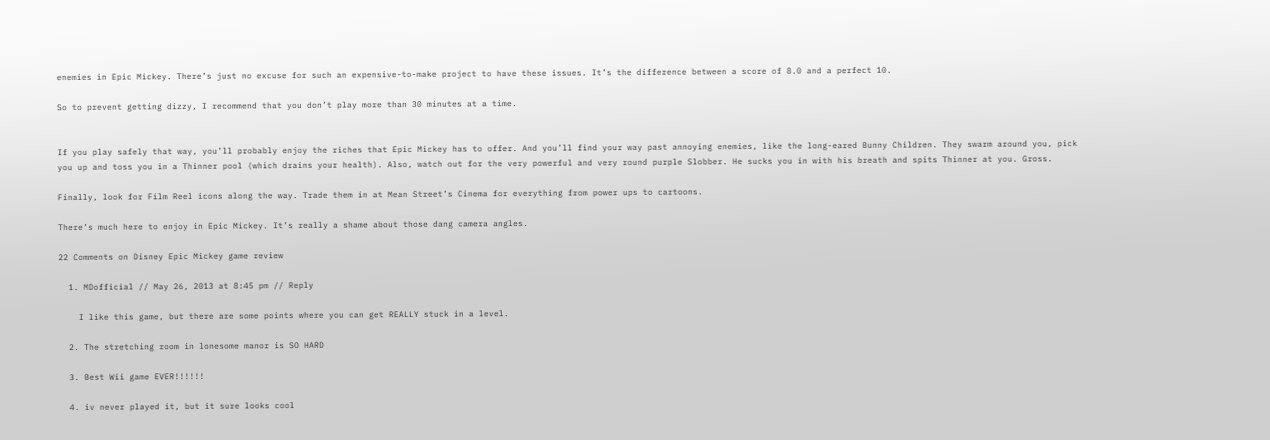enemies in Epic Mickey. There’s just no excuse for such an expensive-to-make project to have these issues. It’s the difference between a score of 8.0 and a perfect 10.

So to prevent getting dizzy, I recommend that you don’t play more than 30 minutes at a time.


If you play safely that way, you’ll probably enjoy the riches that Epic Mickey has to offer. And you’ll find your way past annoying enemies, like the long-eared Bunny Children. They swarm around you, pick you up and toss you in a Thinner pool (which drains your health). Also, watch out for the very powerful and very round purple Slobber. He sucks you in with his breath and spits Thinner at you. Gross.

Finally, look for Film Reel icons along the way. Trade them in at Mean Street’s Cinema for everything from power ups to cartoons.

There’s much here to enjoy in Epic Mickey. It’s really a shame about those dang camera angles.

22 Comments on Disney Epic Mickey game review

  1. MDofficial // May 26, 2013 at 8:45 pm // Reply

    I like this game, but there are some points where you can get REALLY stuck in a level.

  2. The stretching room in lonesome manor is SO HARD

  3. Best Wii game EVER!!!!!!

  4. iv never played it, but it sure looks cool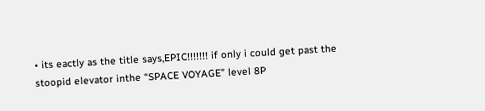• its eactly as the title says,EPIC!!!!!!! if only i could get past the stoopid elevator inthe “SPACE VOYAGE” level 8P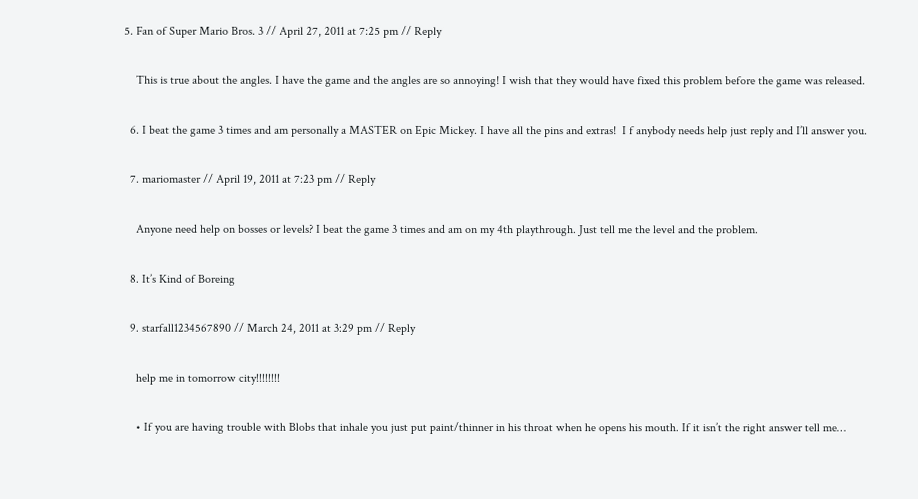5. Fan of Super Mario Bros. 3 // April 27, 2011 at 7:25 pm // Reply

    This is true about the angles. I have the game and the angles are so annoying! I wish that they would have fixed this problem before the game was released.

  6. I beat the game 3 times and am personally a MASTER on Epic Mickey. I have all the pins and extras!  I f anybody needs help just reply and I’ll answer you.

  7. mariomaster // April 19, 2011 at 7:23 pm // Reply

    Anyone need help on bosses or levels? I beat the game 3 times and am on my 4th playthrough. Just tell me the level and the problem.

  8. It’s Kind of Boreing

  9. starfall1234567890 // March 24, 2011 at 3:29 pm // Reply

    help me in tomorrow city!!!!!!!!

    • If you are having trouble with Blobs that inhale you just put paint/thinner in his throat when he opens his mouth. If it isn’t the right answer tell me…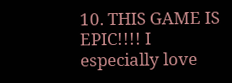10. THIS GAME IS EPIC!!!! I especially love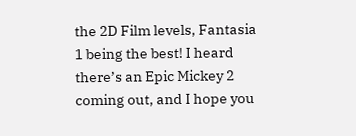the 2D Film levels, Fantasia 1 being the best! I heard there’s an Epic Mickey 2 coming out, and I hope you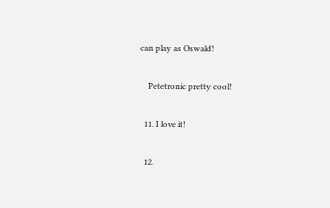can play as Oswald!

    Petetronic pretty cool!

  11. I love it!

  12.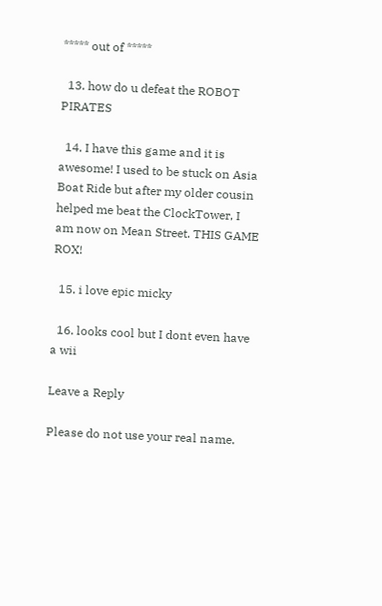***** out of *****

  13. how do u defeat the ROBOT PIRATES

  14. I have this game and it is awesome! I used to be stuck on Asia Boat Ride but after my older cousin helped me beat the ClockTower, I am now on Mean Street. THIS GAME ROX!

  15. i love epic micky

  16. looks cool but I dont even have a wii

Leave a Reply

Please do not use your real name.